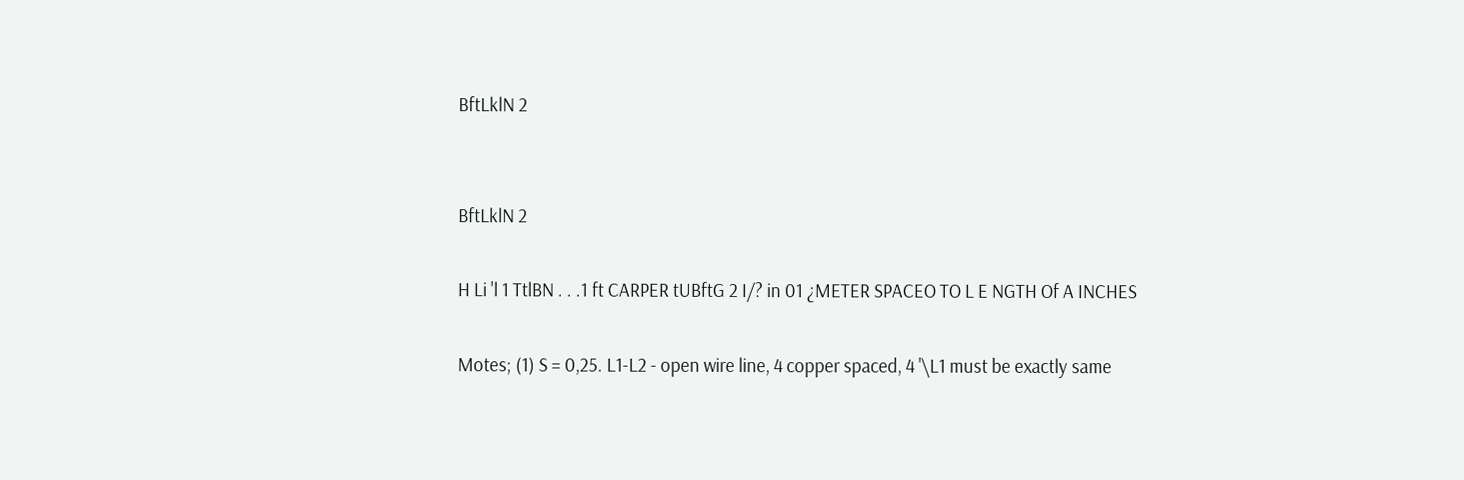BftLklN 2


BftLklN 2

H Li 'l 1 TtlBN . . .1 ft CARPER tUBftG 2 I/? in 01 ¿METER SPACEO TO L E NGTH Of A INCHES

Motes; (1) S = 0,25. L1-L2 - open wire line, 4 copper spaced, 4 '\L1 must be exactly same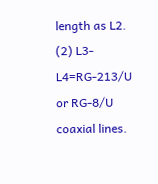length as L2. (2) L3-L4=RG-213/U or RG-8/U coaxial lines.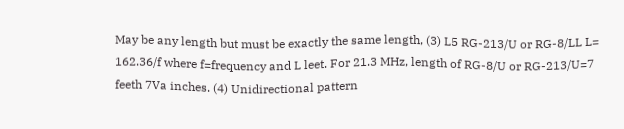May be any length but must be exactly the same length, (3) L5 RG-213/U or RG-8/LL L= 162.36/f where f=frequency and L leet. For 21.3 MHz, length of RG-8/U or RG-213/U=7 feeth 7Va inches. (4) Unidirectional pattern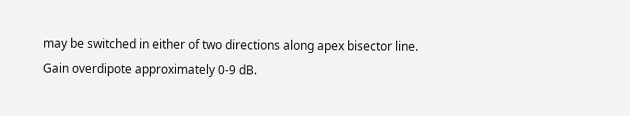may be switched in either of two directions along apex bisector line. Gain overdipote approximately 0-9 dB.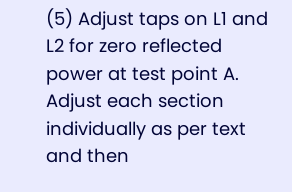(5) Adjust taps on L1 and L2 for zero reflected power at test point A. Adjust each section individually as per text and then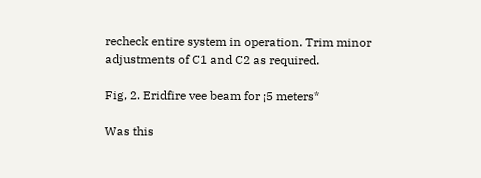recheck entire system in operation. Trim minor adjustments of C1 and C2 as required.

Fig, 2. Eridfire vee beam for ¡5 meters*

Was this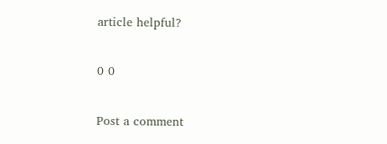article helpful?

0 0

Post a comment